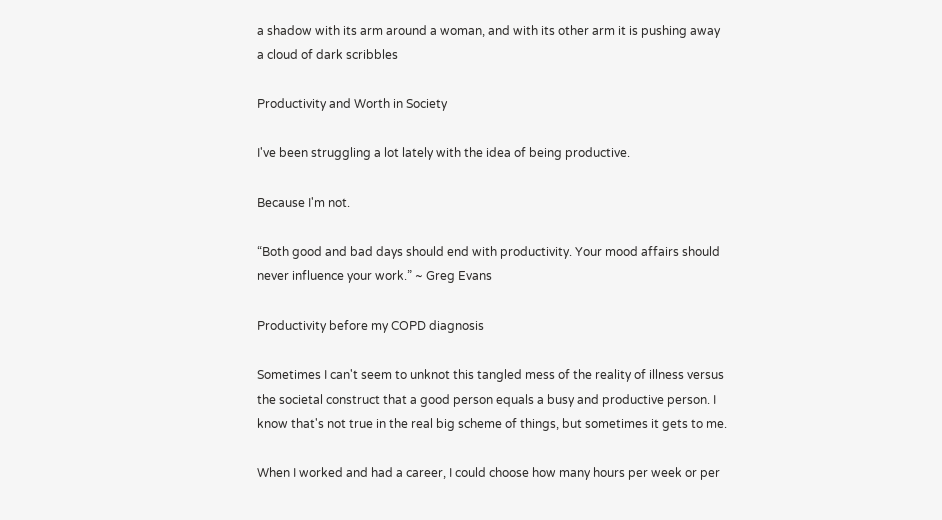a shadow with its arm around a woman, and with its other arm it is pushing away a cloud of dark scribbles

Productivity and Worth in Society

I've been struggling a lot lately with the idea of being productive.

Because I'm not.

“Both good and bad days should end with productivity. Your mood affairs should never influence your work.” ~ Greg Evans

Productivity before my COPD diagnosis

Sometimes I can't seem to unknot this tangled mess of the reality of illness versus the societal construct that a good person equals a busy and productive person. I know that's not true in the real big scheme of things, but sometimes it gets to me.

When I worked and had a career, I could choose how many hours per week or per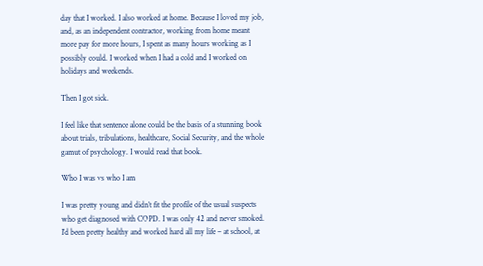day that I worked. I also worked at home. Because I loved my job, and, as an independent contractor, working from home meant more pay for more hours, I spent as many hours working as I possibly could. I worked when I had a cold and I worked on holidays and weekends.

Then I got sick.

I feel like that sentence alone could be the basis of a stunning book about trials, tribulations, healthcare, Social Security, and the whole gamut of psychology. I would read that book.

Who I was vs who I am

I was pretty young and didn’t fit the profile of the usual suspects who get diagnosed with COPD. I was only 42 and never smoked. I’d been pretty healthy and worked hard all my life – at school, at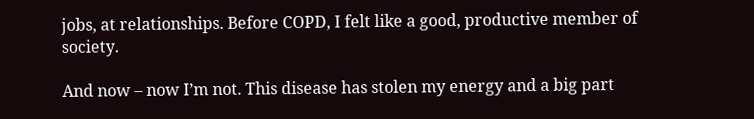jobs, at relationships. Before COPD, I felt like a good, productive member of society.

And now – now I’m not. This disease has stolen my energy and a big part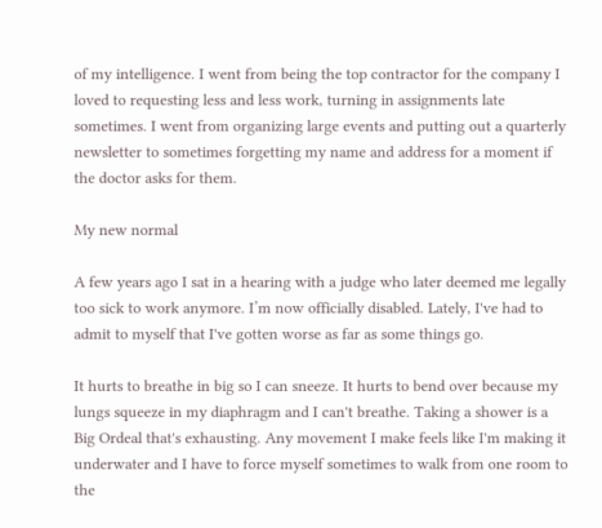of my intelligence. I went from being the top contractor for the company I loved to requesting less and less work, turning in assignments late sometimes. I went from organizing large events and putting out a quarterly newsletter to sometimes forgetting my name and address for a moment if the doctor asks for them.

My new normal

A few years ago I sat in a hearing with a judge who later deemed me legally too sick to work anymore. I’m now officially disabled. Lately, I've had to admit to myself that I've gotten worse as far as some things go.

It hurts to breathe in big so I can sneeze. It hurts to bend over because my lungs squeeze in my diaphragm and I can't breathe. Taking a shower is a Big Ordeal that's exhausting. Any movement I make feels like I'm making it underwater and I have to force myself sometimes to walk from one room to the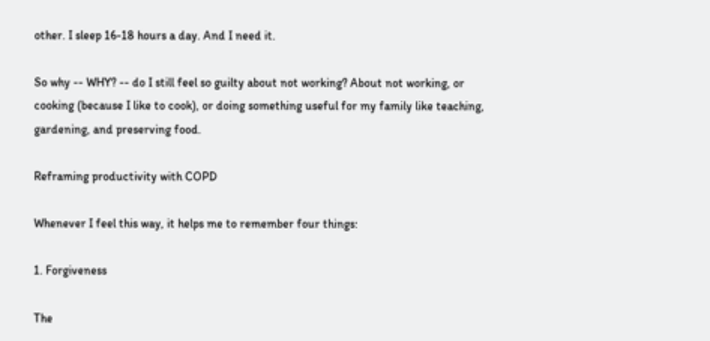other. I sleep 16-18 hours a day. And I need it.

So why -- WHY? -- do I still feel so guilty about not working? About not working, or cooking (because I like to cook), or doing something useful for my family like teaching, gardening, and preserving food.

Reframing productivity with COPD

Whenever I feel this way, it helps me to remember four things:

1. Forgiveness

The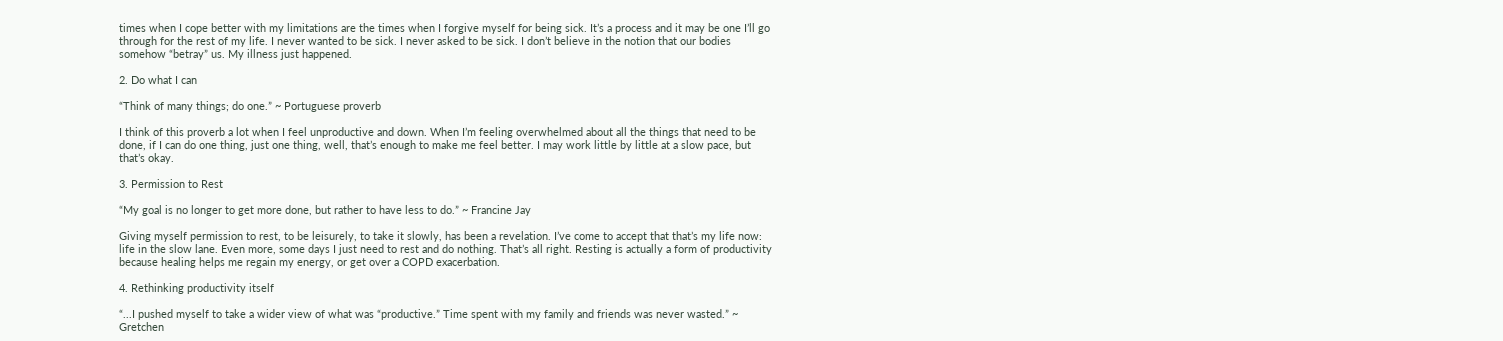times when I cope better with my limitations are the times when I forgive myself for being sick. It’s a process and it may be one I’ll go through for the rest of my life. I never wanted to be sick. I never asked to be sick. I don’t believe in the notion that our bodies somehow “betray” us. My illness just happened.

2. Do what I can

“Think of many things; do one.” ~ Portuguese proverb

I think of this proverb a lot when I feel unproductive and down. When I’m feeling overwhelmed about all the things that need to be done, if I can do one thing, just one thing, well, that’s enough to make me feel better. I may work little by little at a slow pace, but that’s okay.

3. Permission to Rest

“My goal is no longer to get more done, but rather to have less to do.” ~ Francine Jay

Giving myself permission to rest, to be leisurely, to take it slowly, has been a revelation. I’ve come to accept that that’s my life now: life in the slow lane. Even more, some days I just need to rest and do nothing. That’s all right. Resting is actually a form of productivity because healing helps me regain my energy, or get over a COPD exacerbation.

4. Rethinking productivity itself

“...I pushed myself to take a wider view of what was “productive.” Time spent with my family and friends was never wasted.” ~ Gretchen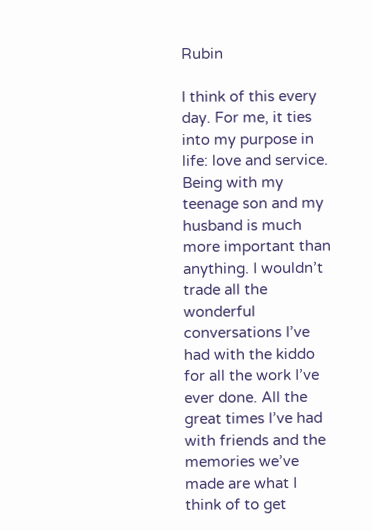Rubin

I think of this every day. For me, it ties into my purpose in life: love and service. Being with my teenage son and my husband is much more important than anything. I wouldn’t trade all the wonderful conversations I’ve had with the kiddo for all the work I’ve ever done. All the great times I’ve had with friends and the memories we’ve made are what I think of to get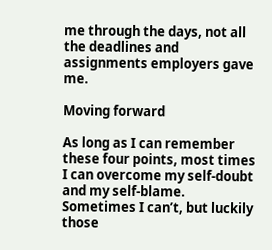me through the days, not all the deadlines and assignments employers gave me.

Moving forward

As long as I can remember these four points, most times I can overcome my self-doubt and my self-blame. Sometimes I can’t, but luckily those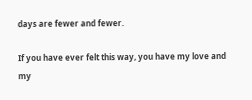days are fewer and fewer.

If you have ever felt this way, you have my love and my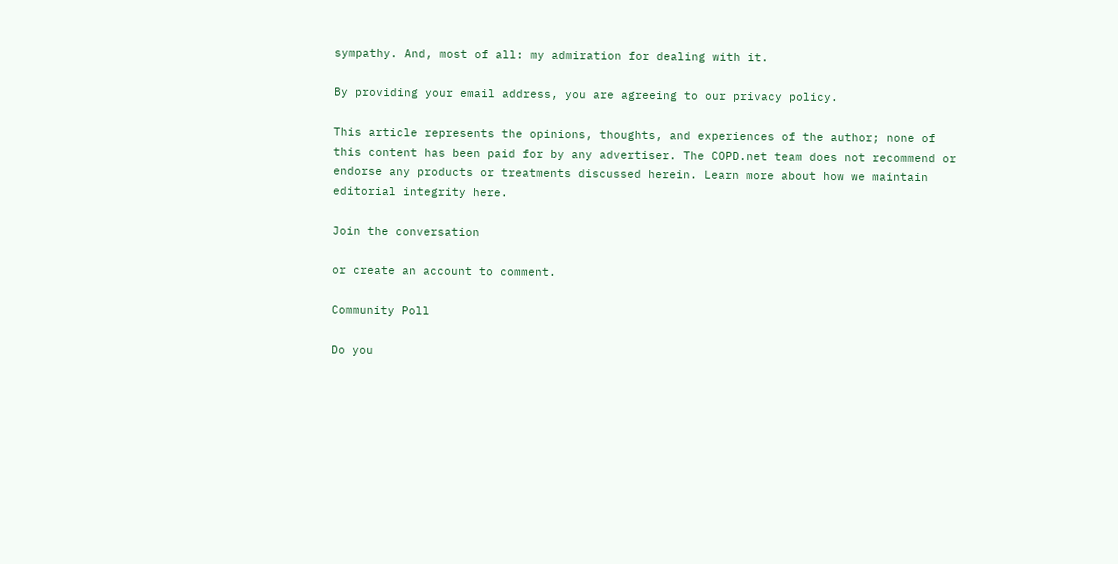sympathy. And, most of all: my admiration for dealing with it.

By providing your email address, you are agreeing to our privacy policy.

This article represents the opinions, thoughts, and experiences of the author; none of this content has been paid for by any advertiser. The COPD.net team does not recommend or endorse any products or treatments discussed herein. Learn more about how we maintain editorial integrity here.

Join the conversation

or create an account to comment.

Community Poll

Do you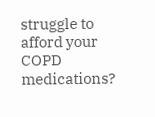struggle to afford your COPD medications?